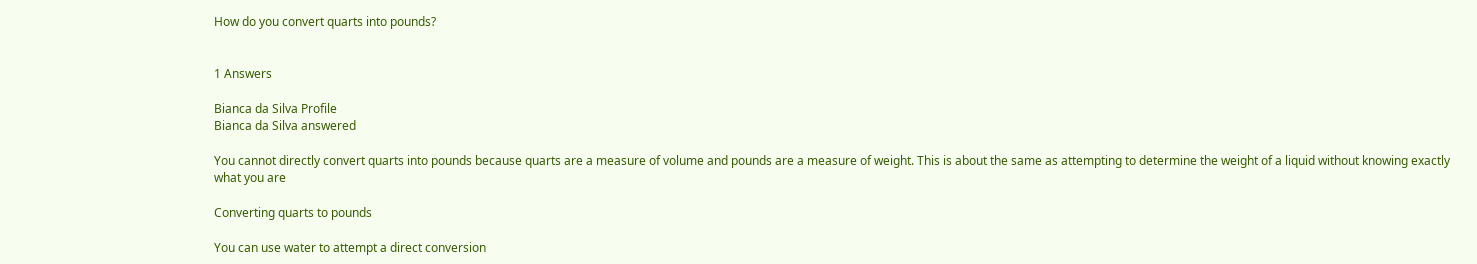How do you convert quarts into pounds?


1 Answers

Bianca da Silva Profile
Bianca da Silva answered

You cannot directly convert quarts into pounds because quarts are a measure of volume and pounds are a measure of weight. This is about the same as attempting to determine the weight of a liquid without knowing exactly what you are

Converting quarts to pounds

You can use water to attempt a direct conversion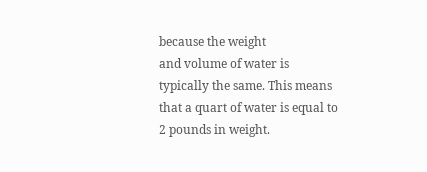because the weight
and volume of water is typically the same. This means that a quart of water is equal to 2 pounds in weight.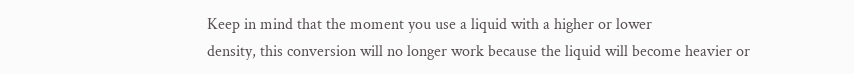Keep in mind that the moment you use a liquid with a higher or lower
density, this conversion will no longer work because the liquid will become heavier or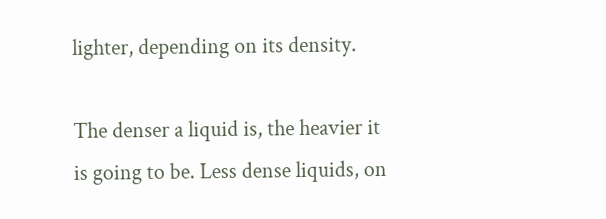lighter, depending on its density.

The denser a liquid is, the heavier it is going to be. Less dense liquids, on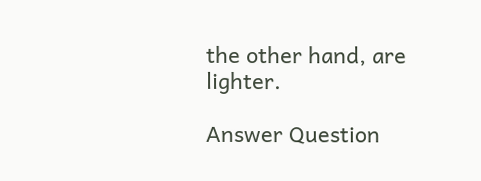the other hand, are lighter.

Answer Question